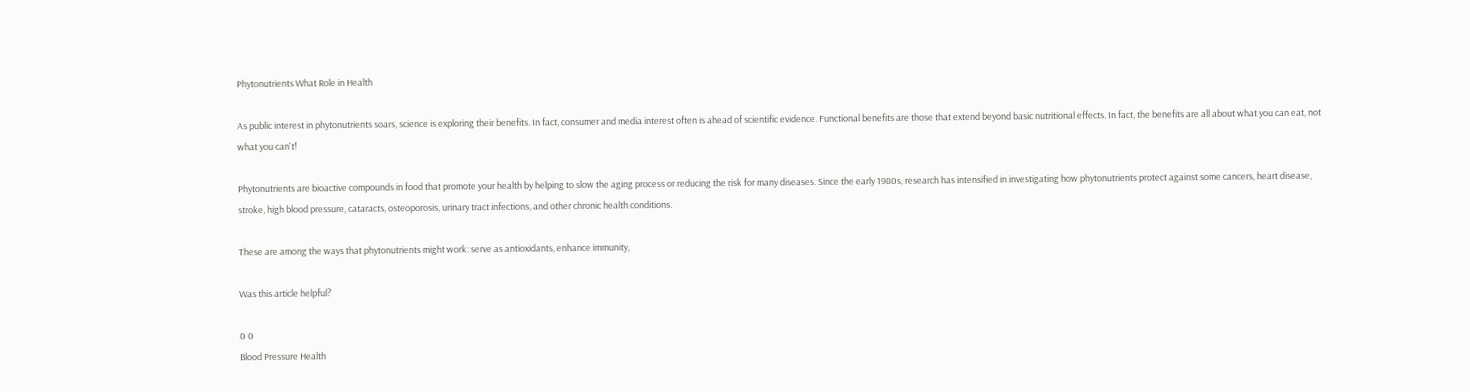Phytonutrients What Role in Health

As public interest in phytonutrients soars, science is exploring their benefits. In fact, consumer and media interest often is ahead of scientific evidence. Functional benefits are those that extend beyond basic nutritional effects. In fact, the benefits are all about what you can eat, not what you can't!

Phytonutrients are bioactive compounds in food that promote your health by helping to slow the aging process or reducing the risk for many diseases. Since the early 1980s, research has intensified in investigating how phytonutrients protect against some cancers, heart disease, stroke, high blood pressure, cataracts, osteoporosis, urinary tract infections, and other chronic health conditions.

These are among the ways that phytonutrients might work: serve as antioxidants, enhance immunity,

Was this article helpful?

0 0
Blood Pressure Health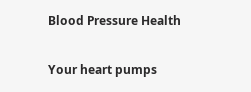Blood Pressure Health

Your heart pumps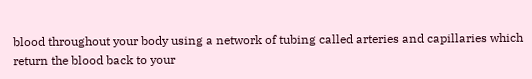blood throughout your body using a network of tubing called arteries and capillaries which return the blood back to your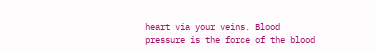heart via your veins. Blood pressure is the force of the blood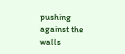pushing against the walls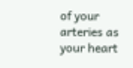of your arteries as your heart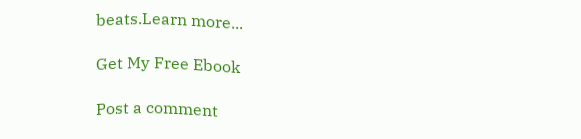beats.Learn more...

Get My Free Ebook

Post a comment